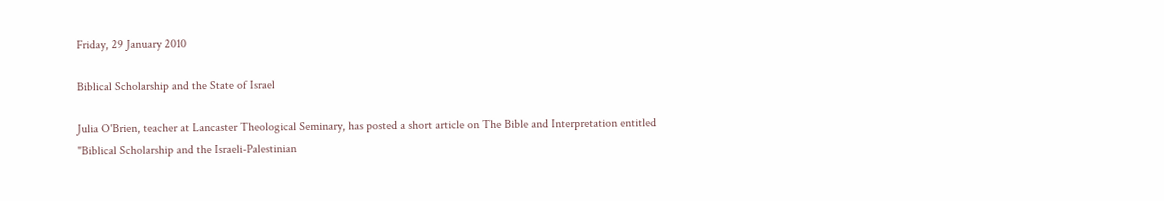Friday, 29 January 2010

Biblical Scholarship and the State of Israel

Julia O'Brien, teacher at Lancaster Theological Seminary, has posted a short article on The Bible and Interpretation entitled "Biblical Scholarship and the Israeli-Palestinian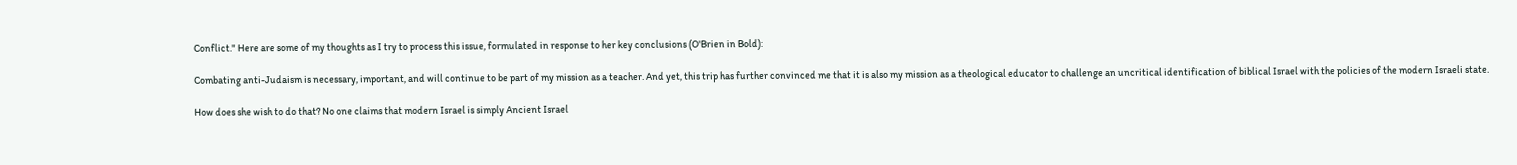Conflict." Here are some of my thoughts as I try to process this issue, formulated in response to her key conclusions (O'Brien in Bold):

Combating anti-Judaism is necessary, important, and will continue to be part of my mission as a teacher. And yet, this trip has further convinced me that it is also my mission as a theological educator to challenge an uncritical identification of biblical Israel with the policies of the modern Israeli state.

How does she wish to do that? No one claims that modern Israel is simply Ancient Israel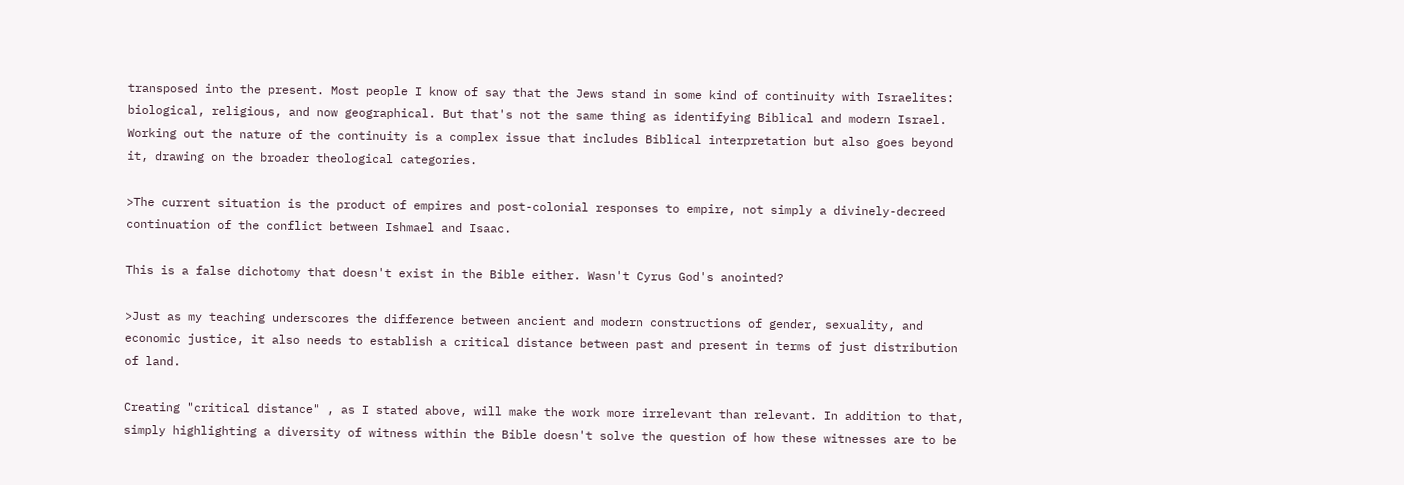transposed into the present. Most people I know of say that the Jews stand in some kind of continuity with Israelites: biological, religious, and now geographical. But that's not the same thing as identifying Biblical and modern Israel. Working out the nature of the continuity is a complex issue that includes Biblical interpretation but also goes beyond it, drawing on the broader theological categories.

>The current situation is the product of empires and post-colonial responses to empire, not simply a divinely-decreed continuation of the conflict between Ishmael and Isaac.

This is a false dichotomy that doesn't exist in the Bible either. Wasn't Cyrus God's anointed?

>Just as my teaching underscores the difference between ancient and modern constructions of gender, sexuality, and economic justice, it also needs to establish a critical distance between past and present in terms of just distribution of land.

Creating "critical distance" , as I stated above, will make the work more irrelevant than relevant. In addition to that, simply highlighting a diversity of witness within the Bible doesn't solve the question of how these witnesses are to be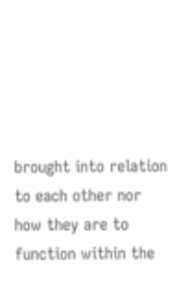brought into relation to each other nor how they are to function within the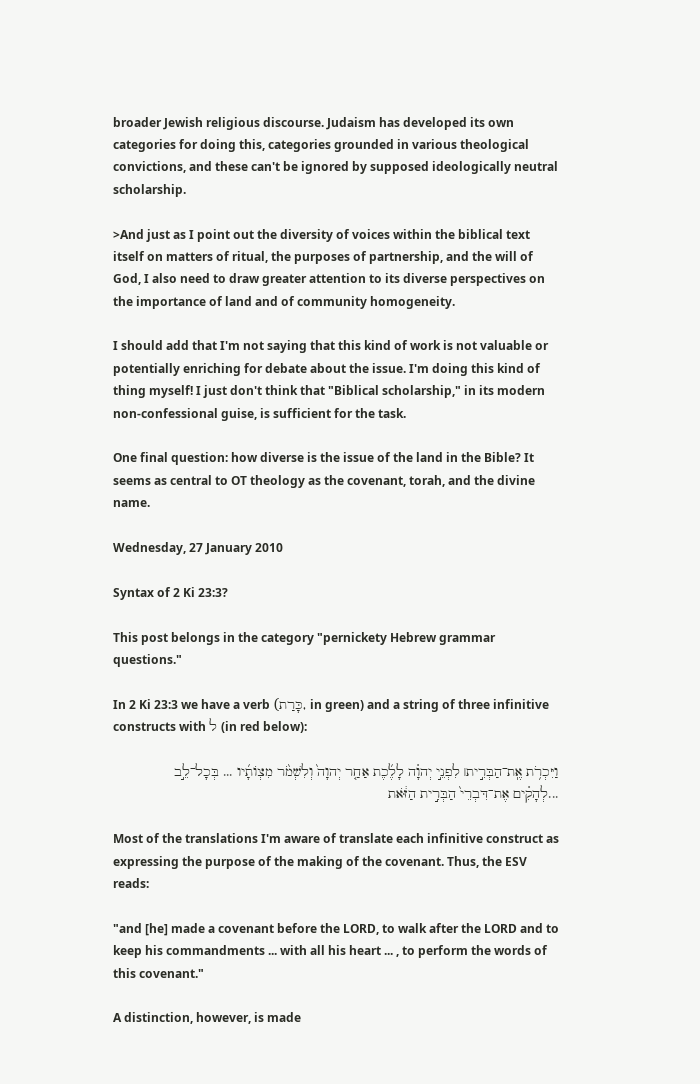broader Jewish religious discourse. Judaism has developed its own categories for doing this, categories grounded in various theological convictions, and these can't be ignored by supposed ideologically neutral scholarship.

>And just as I point out the diversity of voices within the biblical text itself on matters of ritual, the purposes of partnership, and the will of God, I also need to draw greater attention to its diverse perspectives on the importance of land and of community homogeneity.

I should add that I'm not saying that this kind of work is not valuable or potentially enriching for debate about the issue. I'm doing this kind of thing myself! I just don't think that "Biblical scholarship," in its modern non-confessional guise, is sufficient for the task.

One final question: how diverse is the issue of the land in the Bible? It seems as central to OT theology as the covenant, torah, and the divine name.

Wednesday, 27 January 2010

Syntax of 2 Ki 23:3?

This post belongs in the category "pernickety Hebrew grammar questions."

In 2 Ki 23:3 we have a verb (כָּרַת, in green) and a string of three infinitive constructs with ל (in red below):

וַיִּכְרֹ֥ת אֶֽת־הַבְּרִ֣ית׀ לִפְנֵ֣י יְהוָ֗ה לָלֶ֜כֶת אַחַ֤ר יְהוָה֙ וְלִשְׁמֹ֨ר מִצְוֹתָ֜יו ... בְּכָל־לֵ֣ב
...לְהָקִ֗ים אֶת־דִּבְרֵי֙ הַבְּרִ֣ית הַזֹּ֔את

Most of the translations I'm aware of translate each infinitive construct as expressing the purpose of the making of the covenant. Thus, the ESV reads:

"and [he] made a covenant before the LORD, to walk after the LORD and to keep his commandments ... with all his heart ... , to perform the words of this covenant."

A distinction, however, is made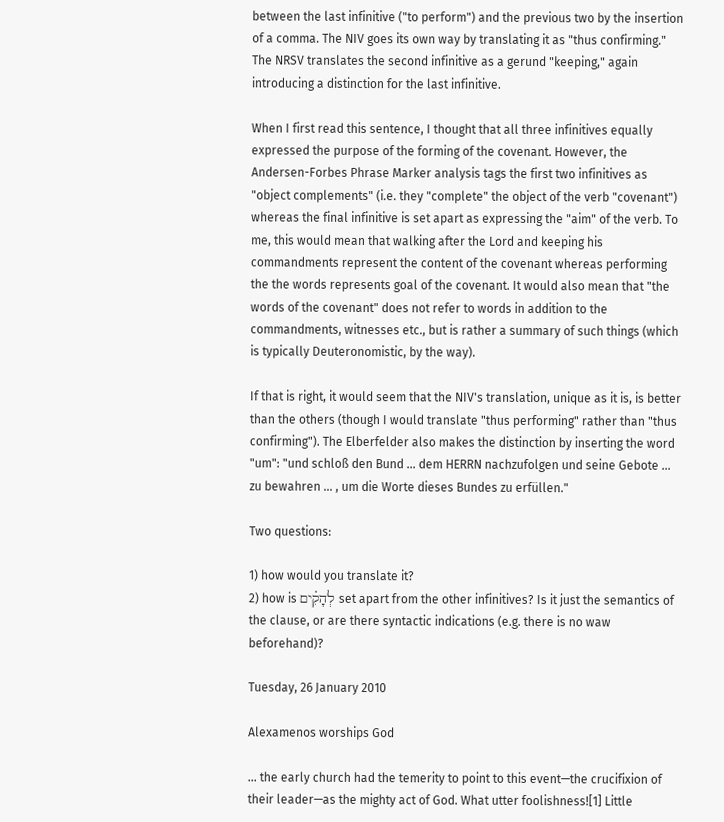between the last infinitive ("to perform") and the previous two by the insertion of a comma. The NIV goes its own way by translating it as "thus confirming." The NRSV translates the second infinitive as a gerund "keeping," again introducing a distinction for the last infinitive.

When I first read this sentence, I thought that all three infinitives equally expressed the purpose of the forming of the covenant. However, the Andersen-Forbes Phrase Marker analysis tags the first two infinitives as "object complements" (i.e. they "complete" the object of the verb "covenant") whereas the final infinitive is set apart as expressing the "aim" of the verb. To me, this would mean that walking after the Lord and keeping his commandments represent the content of the covenant whereas performing the the words represents goal of the covenant. It would also mean that "the words of the covenant" does not refer to words in addition to the commandments, witnesses etc., but is rather a summary of such things (which is typically Deuteronomistic, by the way).

If that is right, it would seem that the NIV's translation, unique as it is, is better than the others (though I would translate "thus performing" rather than "thus confirming"). The Elberfelder also makes the distinction by inserting the word "um": "und schloß den Bund ... dem HERRN nachzufolgen und seine Gebote ... zu bewahren ... , um die Worte dieses Bundes zu erfüllen."

Two questions:

1) how would you translate it?
2) how is לְהָקִ֗ים set apart from the other infinitives? Is it just the semantics of the clause, or are there syntactic indications (e.g. there is no waw beforehand)?

Tuesday, 26 January 2010

Alexamenos worships God

... the early church had the temerity to point to this event—the crucifixion of their leader—as the mighty act of God. What utter foolishness![1] Little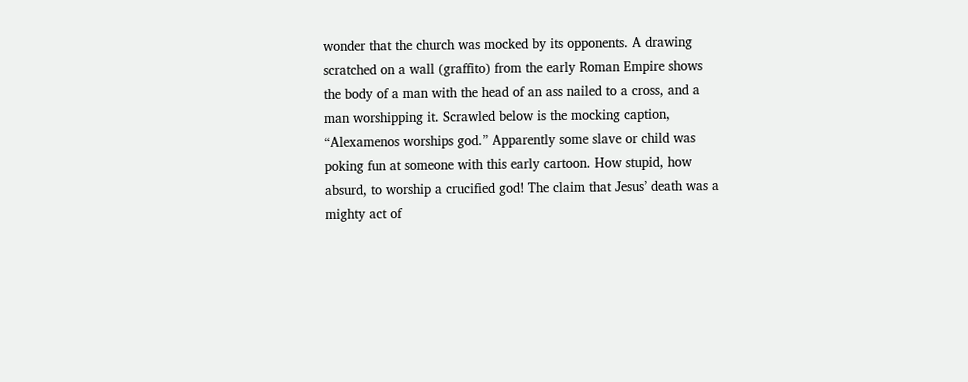wonder that the church was mocked by its opponents. A drawing scratched on a wall (graffito) from the early Roman Empire shows the body of a man with the head of an ass nailed to a cross, and a man worshipping it. Scrawled below is the mocking caption, “Alexamenos worships god.” Apparently some slave or child was poking fun at someone with this early cartoon. How stupid, how absurd, to worship a crucified god! The claim that Jesus’ death was a mighty act of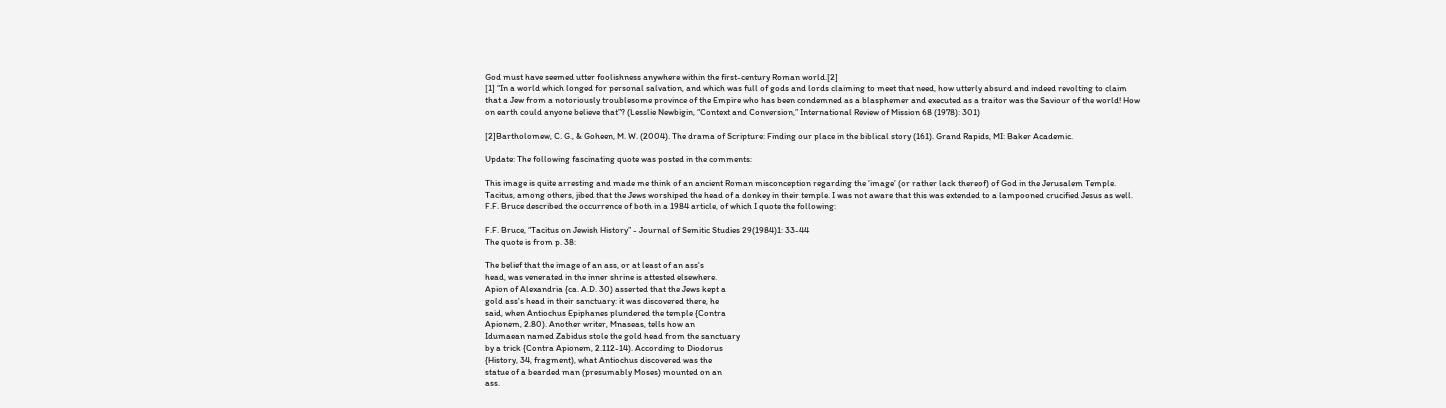God must have seemed utter foolishness anywhere within the first-century Roman world.[2]
[1] “In a world which longed for personal salvation, and which was full of gods and lords claiming to meet that need, how utterly absurd and indeed revolting to claim that a Jew from a notoriously troublesome province of the Empire who has been condemned as a blasphemer and executed as a traitor was the Saviour of the world! How on earth could anyone believe that”? (Lesslie Newbigin, “Context and Conversion,” International Review of Mission 68 (1978): 301)

[2]Bartholomew, C. G., & Goheen, M. W. (2004). The drama of Scripture: Finding our place in the biblical story (161). Grand Rapids, MI: Baker Academic.

Update: The following fascinating quote was posted in the comments:

This image is quite arresting and made me think of an ancient Roman misconception regarding the ‘image’ (or rather lack thereof) of God in the Jerusalem Temple. Tacitus, among others, jibed that the Jews worshiped the head of a donkey in their temple. I was not aware that this was extended to a lampooned crucified Jesus as well. F.F. Bruce described the occurrence of both in a 1984 article, of which I quote the following:

F.F. Bruce, “Tacitus on Jewish History” - Journal of Semitic Studies 29(1984)1: 33-44
The quote is from p. 38:

The belief that the image of an ass, or at least of an ass's
head, was venerated in the inner shrine is attested elsewhere.
Apion of Alexandria {ca. A.D. 30) asserted that the Jews kept a
gold ass's head in their sanctuary: it was discovered there, he
said, when Antiochus Epiphanes plundered the temple {Contra
Apionem, 2.80). Another writer, Mnaseas, tells how an
Idumaean named Zabidus stole the gold head from the sanctuary
by a trick {Contra Apionem, 2.112-14). According to Diodorus
{History, 34, fragment), what Antiochus discovered was the
statue of a bearded man (presumably Moses) mounted on an
ass.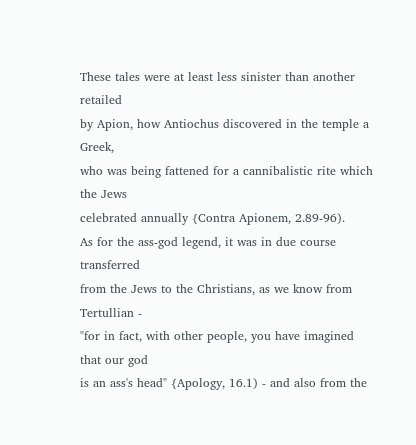These tales were at least less sinister than another retailed
by Apion, how Antiochus discovered in the temple a Greek,
who was being fattened for a cannibalistic rite which the Jews
celebrated annually {Contra Apionem, 2.89-96).
As for the ass-god legend, it was in due course transferred
from the Jews to the Christians, as we know from Tertullian -
"for in fact, with other people, you have imagined that our god
is an ass's head" {Apology, 16.1) - and also from the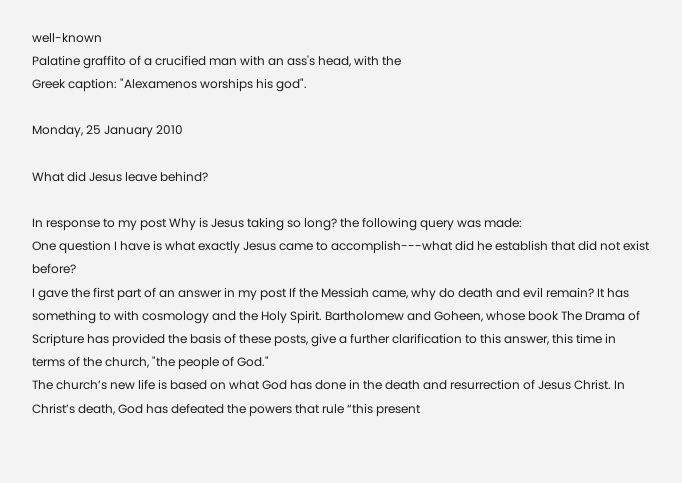well-known
Palatine graffito of a crucified man with an ass's head, with the
Greek caption: "Alexamenos worships his god".

Monday, 25 January 2010

What did Jesus leave behind?

In response to my post Why is Jesus taking so long? the following query was made:
One question I have is what exactly Jesus came to accomplish---what did he establish that did not exist before?
I gave the first part of an answer in my post If the Messiah came, why do death and evil remain? It has something to with cosmology and the Holy Spirit. Bartholomew and Goheen, whose book The Drama of Scripture has provided the basis of these posts, give a further clarification to this answer, this time in terms of the church, "the people of God."
The church’s new life is based on what God has done in the death and resurrection of Jesus Christ. In Christ’s death, God has defeated the powers that rule “this present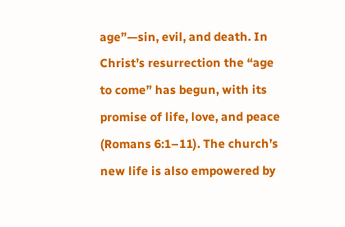age”—sin, evil, and death. In Christ’s resurrection the “age to come” has begun, with its promise of life, love, and peace (Romans 6:1–11). The church’s new life is also empowered by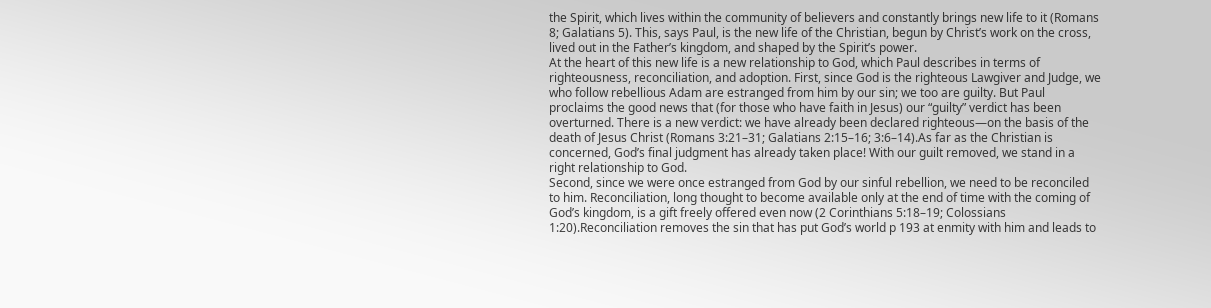the Spirit, which lives within the community of believers and constantly brings new life to it (Romans 8; Galatians 5). This, says Paul, is the new life of the Christian, begun by Christ’s work on the cross, lived out in the Father’s kingdom, and shaped by the Spirit’s power.
At the heart of this new life is a new relationship to God, which Paul describes in terms of righteousness, reconciliation, and adoption. First, since God is the righteous Lawgiver and Judge, we who follow rebellious Adam are estranged from him by our sin; we too are guilty. But Paul proclaims the good news that (for those who have faith in Jesus) our “guilty” verdict has been overturned. There is a new verdict: we have already been declared righteous—on the basis of the death of Jesus Christ (Romans 3:21–31; Galatians 2:15–16; 3:6–14).As far as the Christian is concerned, God’s final judgment has already taken place! With our guilt removed, we stand in a right relationship to God.
Second, since we were once estranged from God by our sinful rebellion, we need to be reconciled to him. Reconciliation, long thought to become available only at the end of time with the coming of God’s kingdom, is a gift freely offered even now (2 Corinthians 5:18–19; Colossians 1:20).Reconciliation removes the sin that has put God’s world p 193 at enmity with him and leads to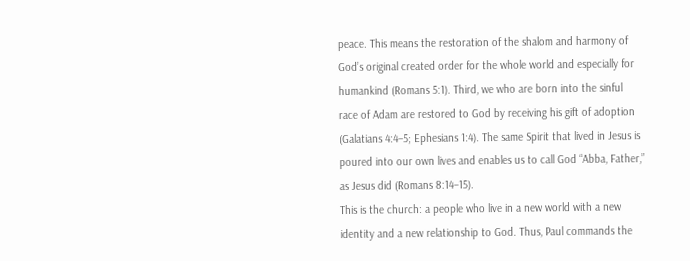peace. This means the restoration of the shalom and harmony of God’s original created order for the whole world and especially for humankind (Romans 5:1). Third, we who are born into the sinful race of Adam are restored to God by receiving his gift of adoption (Galatians 4:4–5; Ephesians 1:4). The same Spirit that lived in Jesus is poured into our own lives and enables us to call God “Abba, Father,” as Jesus did (Romans 8:14–15).
This is the church: a people who live in a new world with a new identity and a new relationship to God. Thus, Paul commands the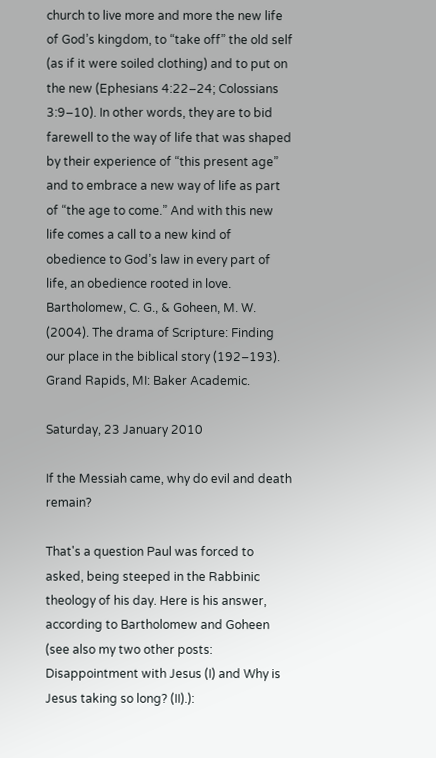church to live more and more the new life of God’s kingdom, to “take off” the old self (as if it were soiled clothing) and to put on the new (Ephesians 4:22–24; Colossians 3:9–10). In other words, they are to bid farewell to the way of life that was shaped by their experience of “this present age” and to embrace a new way of life as part of “the age to come.” And with this new life comes a call to a new kind of obedience to God’s law in every part of life, an obedience rooted in love.
Bartholomew, C. G., & Goheen, M. W. (2004). The drama of Scripture: Finding our place in the biblical story (192–193). Grand Rapids, MI: Baker Academic.

Saturday, 23 January 2010

If the Messiah came, why do evil and death remain?

That's a question Paul was forced to asked, being steeped in the Rabbinic theology of his day. Here is his answer, according to Bartholomew and Goheen (see also my two other posts: Disappointment with Jesus (I) and Why is Jesus taking so long? (II).):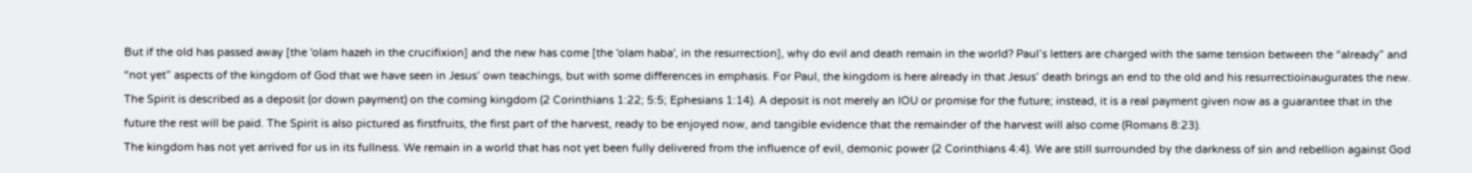But if the old has passed away [the 'olam hazeh in the crucifixion] and the new has come [the 'olam haba', in the resurrection], why do evil and death remain in the world? Paul’s letters are charged with the same tension between the “already” and “not yet” aspects of the kingdom of God that we have seen in Jesus’ own teachings, but with some differences in emphasis. For Paul, the kingdom is here already in that Jesus’ death brings an end to the old and his resurrectioinaugurates the new. The Spirit is described as a deposit (or down payment) on the coming kingdom (2 Corinthians 1:22; 5:5; Ephesians 1:14). A deposit is not merely an IOU or promise for the future; instead, it is a real payment given now as a guarantee that in the future the rest will be paid. The Spirit is also pictured as firstfruits, the first part of the harvest, ready to be enjoyed now, and tangible evidence that the remainder of the harvest will also come (Romans 8:23).
The kingdom has not yet arrived for us in its fullness. We remain in a world that has not yet been fully delivered from the influence of evil, demonic power (2 Corinthians 4:4). We are still surrounded by the darkness of sin and rebellion against God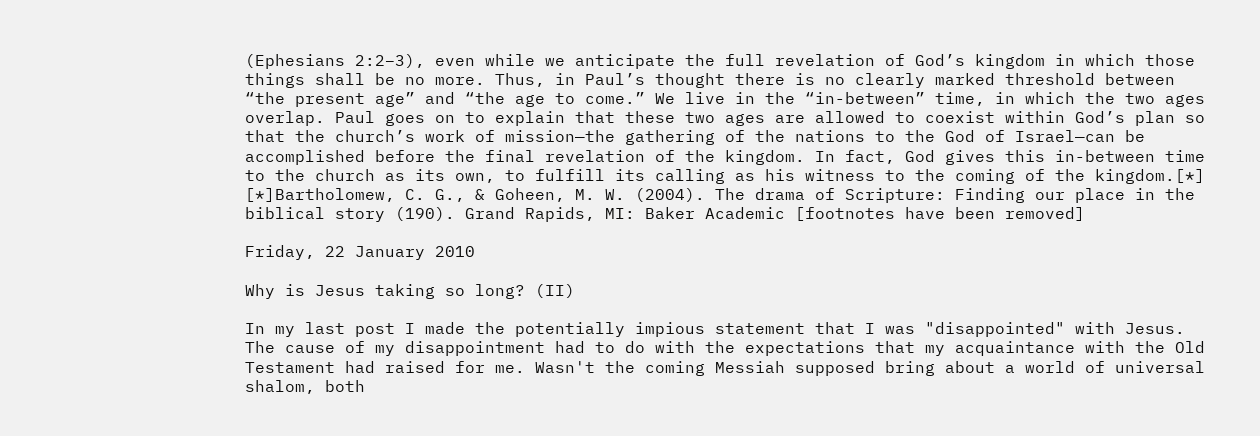(Ephesians 2:2–3), even while we anticipate the full revelation of God’s kingdom in which those things shall be no more. Thus, in Paul’s thought there is no clearly marked threshold between “the present age” and “the age to come.” We live in the “in-between” time, in which the two ages overlap. Paul goes on to explain that these two ages are allowed to coexist within God’s plan so that the church’s work of mission—the gathering of the nations to the God of Israel—can be accomplished before the final revelation of the kingdom. In fact, God gives this in-between time to the church as its own, to fulfill its calling as his witness to the coming of the kingdom.[*]
[*]Bartholomew, C. G., & Goheen, M. W. (2004). The drama of Scripture: Finding our place in the biblical story (190). Grand Rapids, MI: Baker Academic [footnotes have been removed]

Friday, 22 January 2010

Why is Jesus taking so long? (II)

In my last post I made the potentially impious statement that I was "disappointed" with Jesus. The cause of my disappointment had to do with the expectations that my acquaintance with the Old Testament had raised for me. Wasn't the coming Messiah supposed bring about a world of universal shalom, both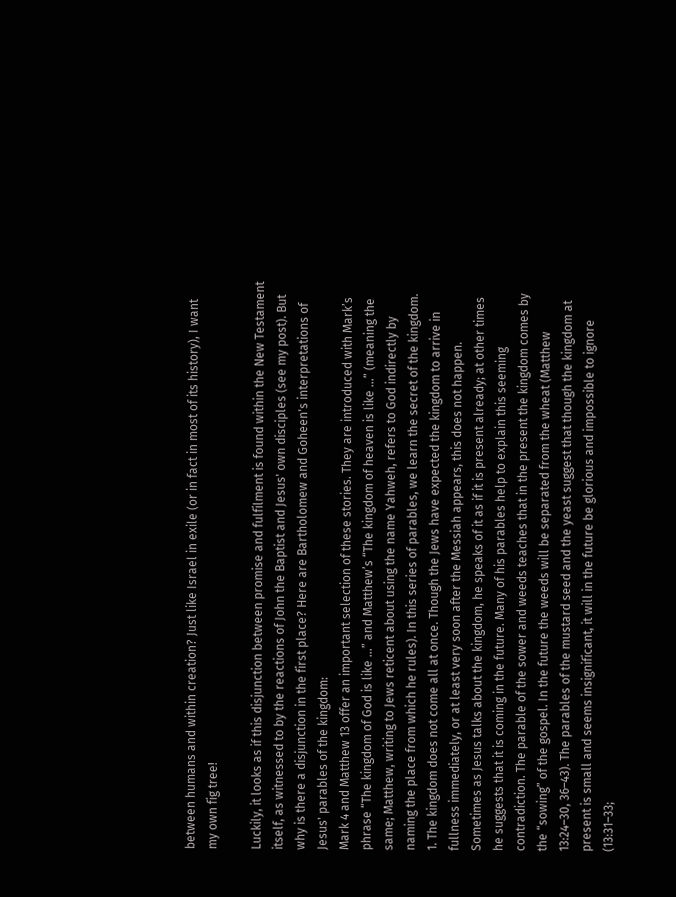between humans and within creation? Just like Israel in exile (or in fact in most of its history), I want my own fig tree!

Luckily, it looks as if this disjunction between promise and fulfilment is found within the New Testament itself, as witnessed to by the reactions of John the Baptist and Jesus' own disciples (see my post). But why is there a disjunction in the first place? Here are Bartholomew and Goheen's interpretations of Jesus' parables of the kingdom:
Mark 4 and Matthew 13 offer an important selection of these stories. They are introduced with Mark’s phrase “The kingdom of God is like …” and Matthew’s “The kingdom of heaven is like …” (meaning the same; Matthew, writing to Jews reticent about using the name Yahweh, refers to God indirectly by naming the place from which he rules). In this series of parables, we learn the secret of the kingdom.
1. The kingdom does not come all at once. Though the Jews have expected the kingdom to arrive in fullness immediately, or at least very soon after the Messiah appears, this does not happen. Sometimes as Jesus talks about the kingdom, he speaks of it as if it is present already; at other times he suggests that it is coming in the future. Many of his parables help to explain this seeming contradiction. The parable of the sower and weeds teaches that in the present the kingdom comes by the “sowing” of the gospel. In the future the weeds will be separated from the wheat (Matthew 13:24–30, 36–43). The parables of the mustard seed and the yeast suggest that though the kingdom at present is small and seems insignificant, it will in the future be glorious and impossible to ignore (13:31–33;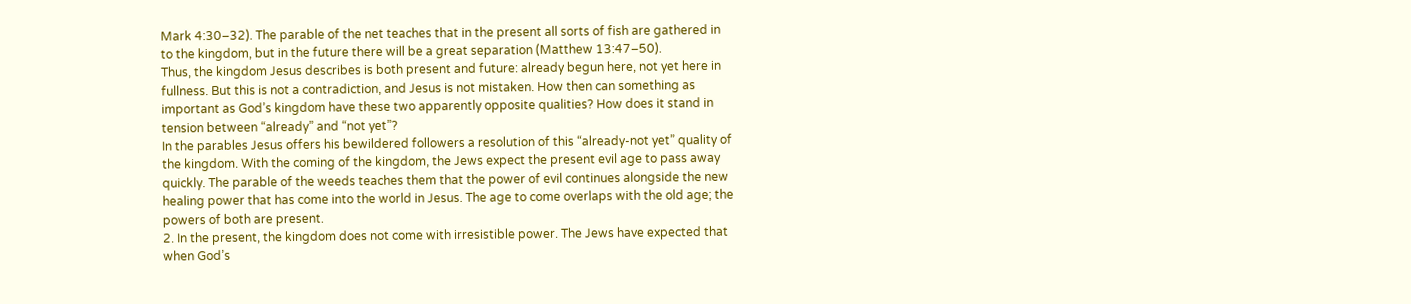Mark 4:30–32). The parable of the net teaches that in the present all sorts of fish are gathered in to the kingdom, but in the future there will be a great separation (Matthew 13:47–50).
Thus, the kingdom Jesus describes is both present and future: already begun here, not yet here in fullness. But this is not a contradiction, and Jesus is not mistaken. How then can something as important as God’s kingdom have these two apparently opposite qualities? How does it stand in tension between “already” and “not yet”?
In the parables Jesus offers his bewildered followers a resolution of this “already-not yet” quality of the kingdom. With the coming of the kingdom, the Jews expect the present evil age to pass away quickly. The parable of the weeds teaches them that the power of evil continues alongside the new healing power that has come into the world in Jesus. The age to come overlaps with the old age; the powers of both are present.
2. In the present, the kingdom does not come with irresistible power. The Jews have expected that when God’s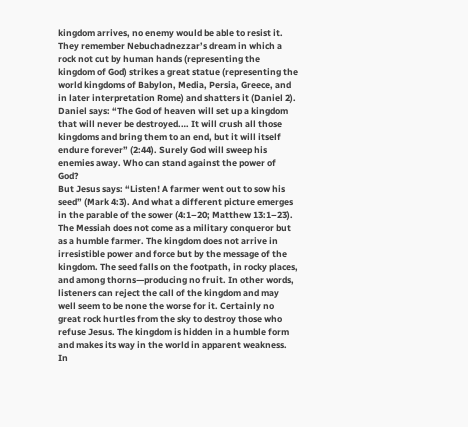kingdom arrives, no enemy would be able to resist it. They remember Nebuchadnezzar’s dream in which a rock not cut by human hands (representing the kingdom of God) strikes a great statue (representing the world kingdoms of Babylon, Media, Persia, Greece, and in later interpretation Rome) and shatters it (Daniel 2). Daniel says: “The God of heaven will set up a kingdom that will never be destroyed.… It will crush all those kingdoms and bring them to an end, but it will itself endure forever” (2:44). Surely God will sweep his enemies away. Who can stand against the power of God?
But Jesus says: “Listen! A farmer went out to sow his seed” (Mark 4:3). And what a different picture emerges in the parable of the sower (4:1–20; Matthew 13:1–23). The Messiah does not come as a military conqueror but as a humble farmer. The kingdom does not arrive in irresistible power and force but by the message of the kingdom. The seed falls on the footpath, in rocky places, and among thorns—producing no fruit. In other words, listeners can reject the call of the kingdom and may well seem to be none the worse for it. Certainly no great rock hurtles from the sky to destroy those who refuse Jesus. The kingdom is hidden in a humble form and makes its way in the world in apparent weakness. In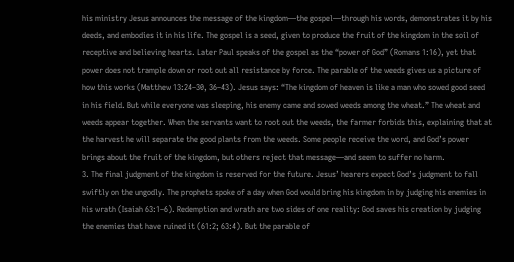his ministry Jesus announces the message of the kingdom—the gospel—through his words, demonstrates it by his deeds, and embodies it in his life. The gospel is a seed, given to produce the fruit of the kingdom in the soil of receptive and believing hearts. Later Paul speaks of the gospel as the “power of God” (Romans 1:16), yet that power does not trample down or root out all resistance by force. The parable of the weeds gives us a picture of how this works (Matthew 13:24–30, 36–43). Jesus says: “The kingdom of heaven is like a man who sowed good seed in his field. But while everyone was sleeping, his enemy came and sowed weeds among the wheat.” The wheat and weeds appear together. When the servants want to root out the weeds, the farmer forbids this, explaining that at the harvest he will separate the good plants from the weeds. Some people receive the word, and God’s power brings about the fruit of the kingdom, but others reject that message—and seem to suffer no harm.
3. The final judgment of the kingdom is reserved for the future. Jesus’ hearers expect God’s judgment to fall swiftly on the ungodly. The prophets spoke of a day when God would bring his kingdom in by judging his enemies in his wrath (Isaiah 63:1–6). Redemption and wrath are two sides of one reality: God saves his creation by judging the enemies that have ruined it (61:2; 63:4). But the parable of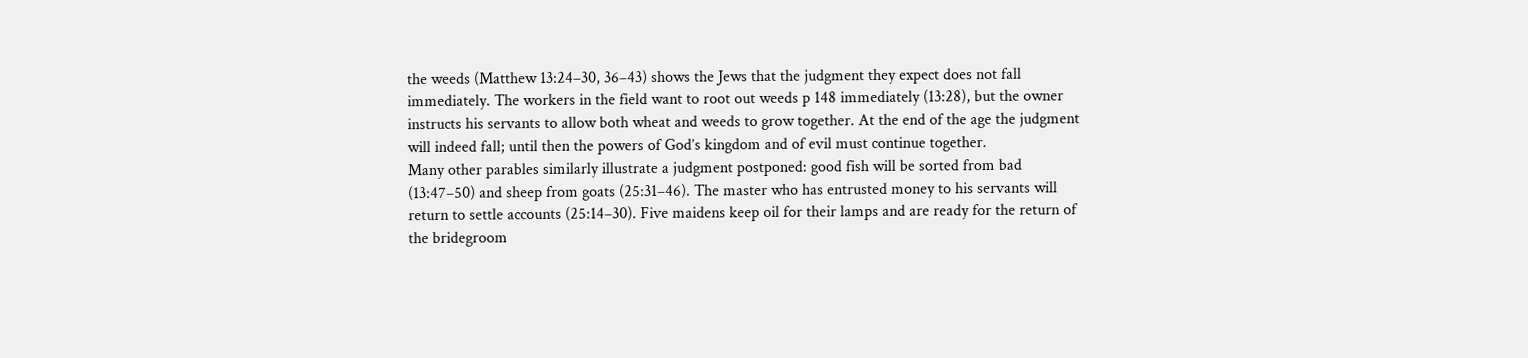the weeds (Matthew 13:24–30, 36–43) shows the Jews that the judgment they expect does not fall immediately. The workers in the field want to root out weeds p 148 immediately (13:28), but the owner instructs his servants to allow both wheat and weeds to grow together. At the end of the age the judgment will indeed fall; until then the powers of God’s kingdom and of evil must continue together.
Many other parables similarly illustrate a judgment postponed: good fish will be sorted from bad (13:47–50) and sheep from goats (25:31–46). The master who has entrusted money to his servants will return to settle accounts (25:14–30). Five maidens keep oil for their lamps and are ready for the return of the bridegroom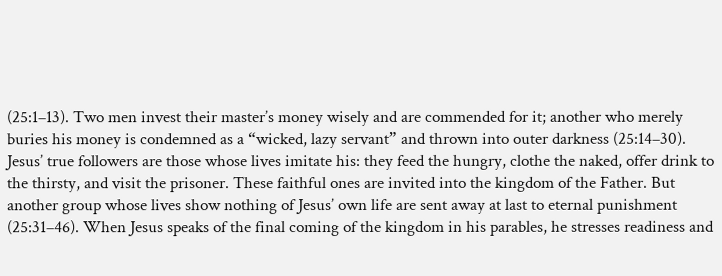(25:1–13). Two men invest their master’s money wisely and are commended for it; another who merely buries his money is condemned as a “wicked, lazy servant” and thrown into outer darkness (25:14–30). Jesus’ true followers are those whose lives imitate his: they feed the hungry, clothe the naked, offer drink to the thirsty, and visit the prisoner. These faithful ones are invited into the kingdom of the Father. But another group whose lives show nothing of Jesus’ own life are sent away at last to eternal punishment (25:31–46). When Jesus speaks of the final coming of the kingdom in his parables, he stresses readiness and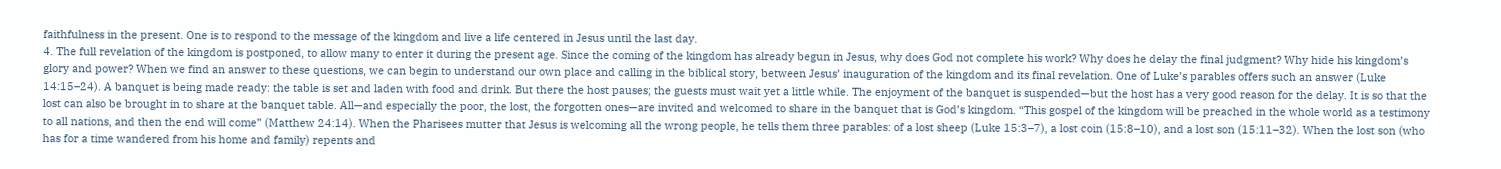faithfulness in the present. One is to respond to the message of the kingdom and live a life centered in Jesus until the last day.
4. The full revelation of the kingdom is postponed, to allow many to enter it during the present age. Since the coming of the kingdom has already begun in Jesus, why does God not complete his work? Why does he delay the final judgment? Why hide his kingdom’s glory and power? When we find an answer to these questions, we can begin to understand our own place and calling in the biblical story, between Jesus’ inauguration of the kingdom and its final revelation. One of Luke’s parables offers such an answer (Luke 14:15–24). A banquet is being made ready: the table is set and laden with food and drink. But there the host pauses; the guests must wait yet a little while. The enjoyment of the banquet is suspended—but the host has a very good reason for the delay. It is so that the lost can also be brought in to share at the banquet table. All—and especially the poor, the lost, the forgotten ones—are invited and welcomed to share in the banquet that is God’s kingdom. “This gospel of the kingdom will be preached in the whole world as a testimony to all nations, and then the end will come” (Matthew 24:14). When the Pharisees mutter that Jesus is welcoming all the wrong people, he tells them three parables: of a lost sheep (Luke 15:3–7), a lost coin (15:8–10), and a lost son (15:11–32). When the lost son (who has for a time wandered from his home and family) repents and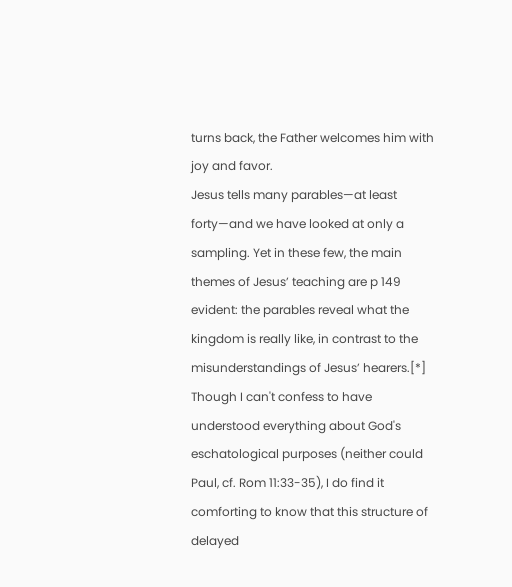turns back, the Father welcomes him with joy and favor.
Jesus tells many parables—at least forty—and we have looked at only a sampling. Yet in these few, the main themes of Jesus’ teaching are p 149 evident: the parables reveal what the kingdom is really like, in contrast to the misunderstandings of Jesus’ hearers.[*]
Though I can't confess to have understood everything about God's eschatological purposes (neither could Paul, cf. Rom 11:33-35), I do find it comforting to know that this structure of delayed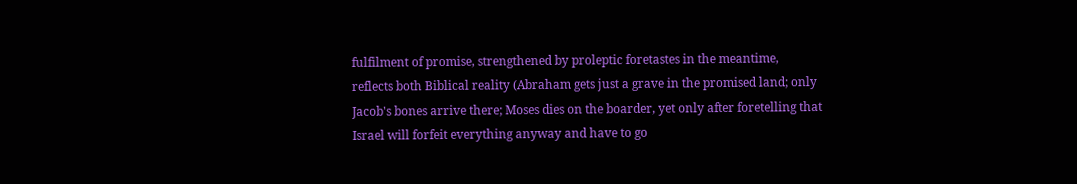fulfilment of promise, strengthened by proleptic foretastes in the meantime, reflects both Biblical reality (Abraham gets just a grave in the promised land; only Jacob's bones arrive there; Moses dies on the boarder, yet only after foretelling that Israel will forfeit everything anyway and have to go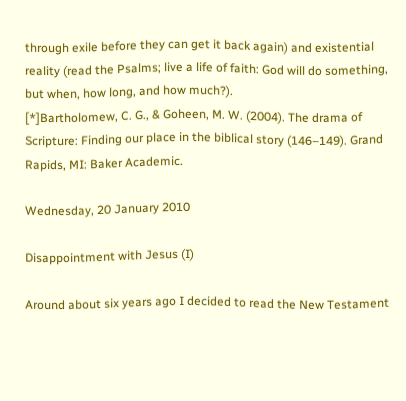through exile before they can get it back again) and existential reality (read the Psalms; live a life of faith: God will do something, but when, how long, and how much?).
[*]Bartholomew, C. G., & Goheen, M. W. (2004). The drama of Scripture: Finding our place in the biblical story (146–149). Grand Rapids, MI: Baker Academic.

Wednesday, 20 January 2010

Disappointment with Jesus (I)

Around about six years ago I decided to read the New Testament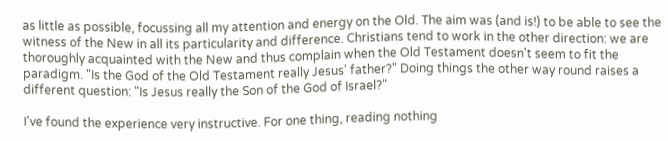as little as possible, focussing all my attention and energy on the Old. The aim was (and is!) to be able to see the witness of the New in all its particularity and difference. Christians tend to work in the other direction: we are thoroughly acquainted with the New and thus complain when the Old Testament doesn't seem to fit the paradigm. "Is the God of the Old Testament really Jesus' father?" Doing things the other way round raises a different question: "Is Jesus really the Son of the God of Israel?"

I've found the experience very instructive. For one thing, reading nothing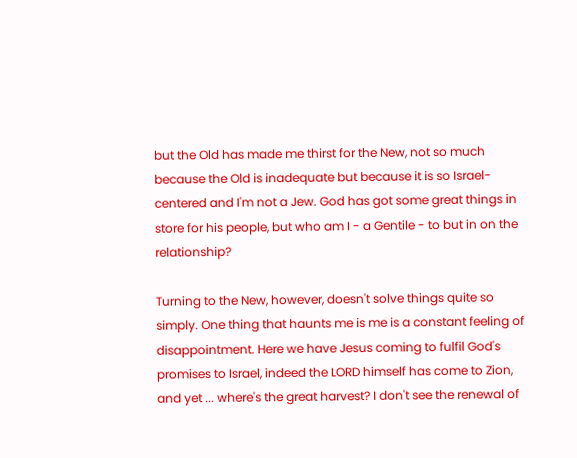but the Old has made me thirst for the New, not so much because the Old is inadequate but because it is so Israel-centered and I'm not a Jew. God has got some great things in store for his people, but who am I - a Gentile - to but in on the relationship?

Turning to the New, however, doesn't solve things quite so simply. One thing that haunts me is me is a constant feeling of disappointment. Here we have Jesus coming to fulfil God's promises to Israel, indeed the LORD himself has come to Zion, and yet ... where's the great harvest? I don't see the renewal of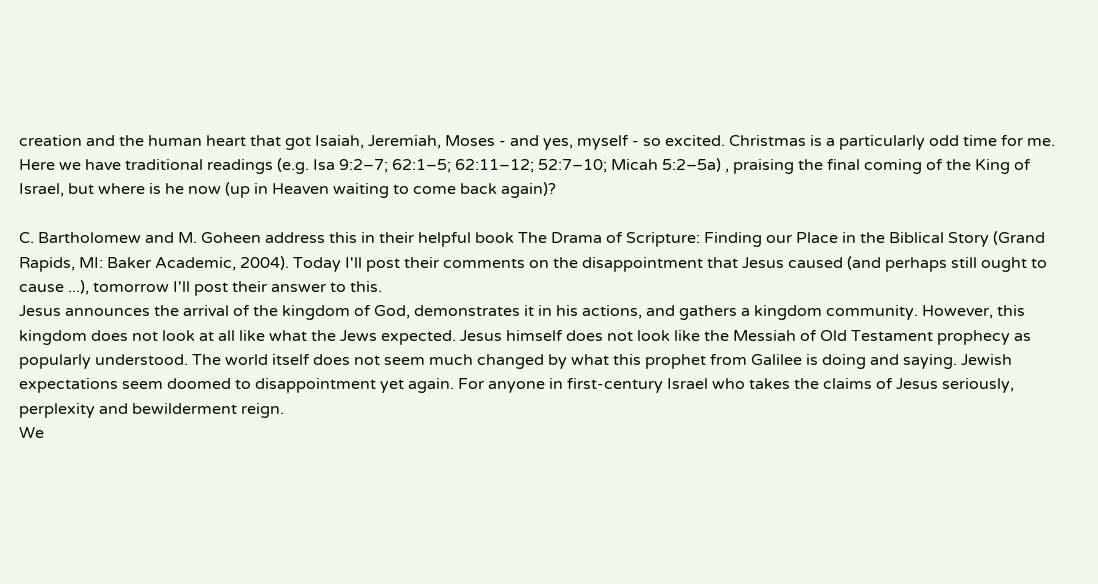creation and the human heart that got Isaiah, Jeremiah, Moses - and yes, myself - so excited. Christmas is a particularly odd time for me. Here we have traditional readings (e.g. Isa 9:2–7; 62:1–5; 62:11–12; 52:7–10; Micah 5:2–5a) , praising the final coming of the King of Israel, but where is he now (up in Heaven waiting to come back again)?

C. Bartholomew and M. Goheen address this in their helpful book The Drama of Scripture: Finding our Place in the Biblical Story (Grand Rapids, MI: Baker Academic, 2004). Today I'll post their comments on the disappointment that Jesus caused (and perhaps still ought to cause ...), tomorrow I'll post their answer to this.
Jesus announces the arrival of the kingdom of God, demonstrates it in his actions, and gathers a kingdom community. However, this kingdom does not look at all like what the Jews expected. Jesus himself does not look like the Messiah of Old Testament prophecy as popularly understood. The world itself does not seem much changed by what this prophet from Galilee is doing and saying. Jewish expectations seem doomed to disappointment yet again. For anyone in first-century Israel who takes the claims of Jesus seriously, perplexity and bewilderment reign.
We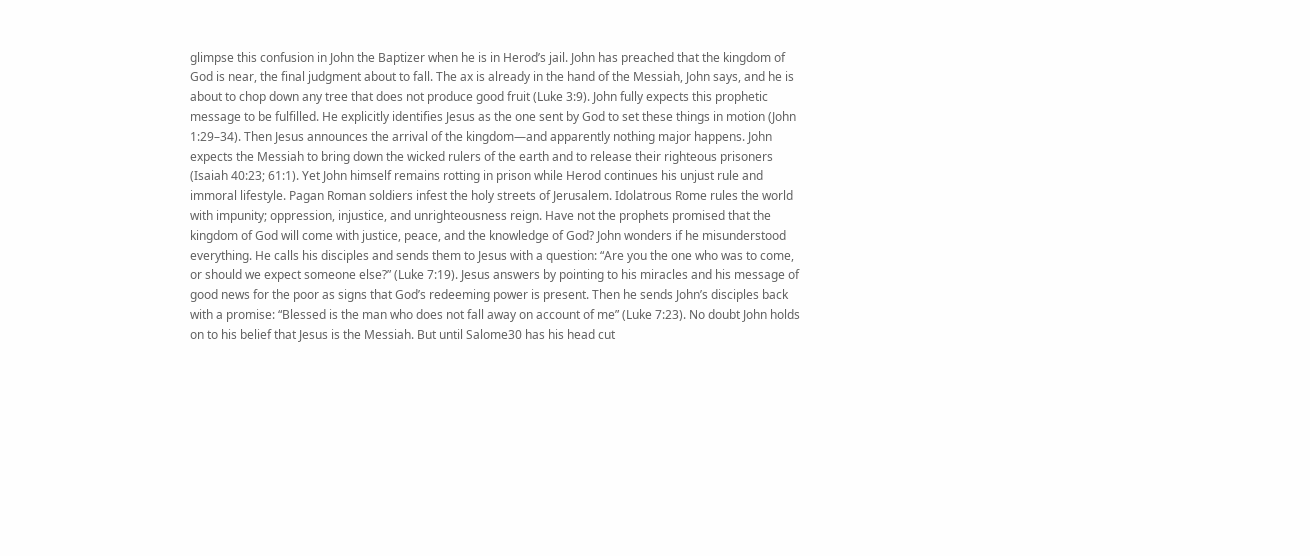glimpse this confusion in John the Baptizer when he is in Herod’s jail. John has preached that the kingdom of God is near, the final judgment about to fall. The ax is already in the hand of the Messiah, John says, and he is about to chop down any tree that does not produce good fruit (Luke 3:9). John fully expects this prophetic message to be fulfilled. He explicitly identifies Jesus as the one sent by God to set these things in motion (John 1:29–34). Then Jesus announces the arrival of the kingdom—and apparently nothing major happens. John expects the Messiah to bring down the wicked rulers of the earth and to release their righteous prisoners (Isaiah 40:23; 61:1). Yet John himself remains rotting in prison while Herod continues his unjust rule and immoral lifestyle. Pagan Roman soldiers infest the holy streets of Jerusalem. Idolatrous Rome rules the world with impunity; oppression, injustice, and unrighteousness reign. Have not the prophets promised that the kingdom of God will come with justice, peace, and the knowledge of God? John wonders if he misunderstood everything. He calls his disciples and sends them to Jesus with a question: “Are you the one who was to come, or should we expect someone else?” (Luke 7:19). Jesus answers by pointing to his miracles and his message of good news for the poor as signs that God’s redeeming power is present. Then he sends John’s disciples back with a promise: “Blessed is the man who does not fall away on account of me” (Luke 7:23). No doubt John holds on to his belief that Jesus is the Messiah. But until Salome30 has his head cut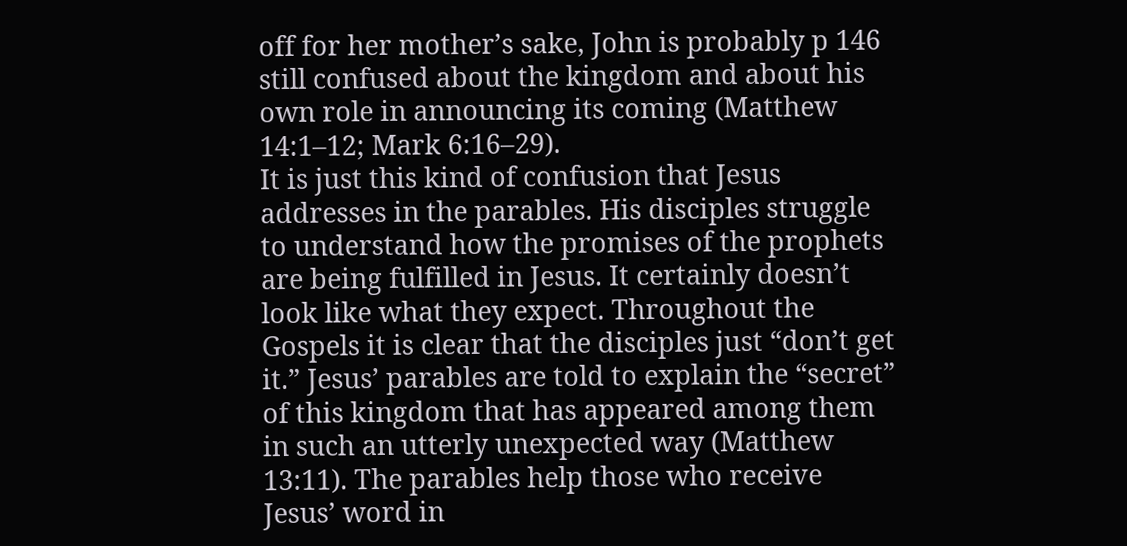off for her mother’s sake, John is probably p 146 still confused about the kingdom and about his own role in announcing its coming (Matthew 14:1–12; Mark 6:16–29).
It is just this kind of confusion that Jesus addresses in the parables. His disciples struggle to understand how the promises of the prophets are being fulfilled in Jesus. It certainly doesn’t look like what they expect. Throughout the Gospels it is clear that the disciples just “don’t get it.” Jesus’ parables are told to explain the “secret” of this kingdom that has appeared among them in such an utterly unexpected way (Matthew 13:11). The parables help those who receive Jesus’ word in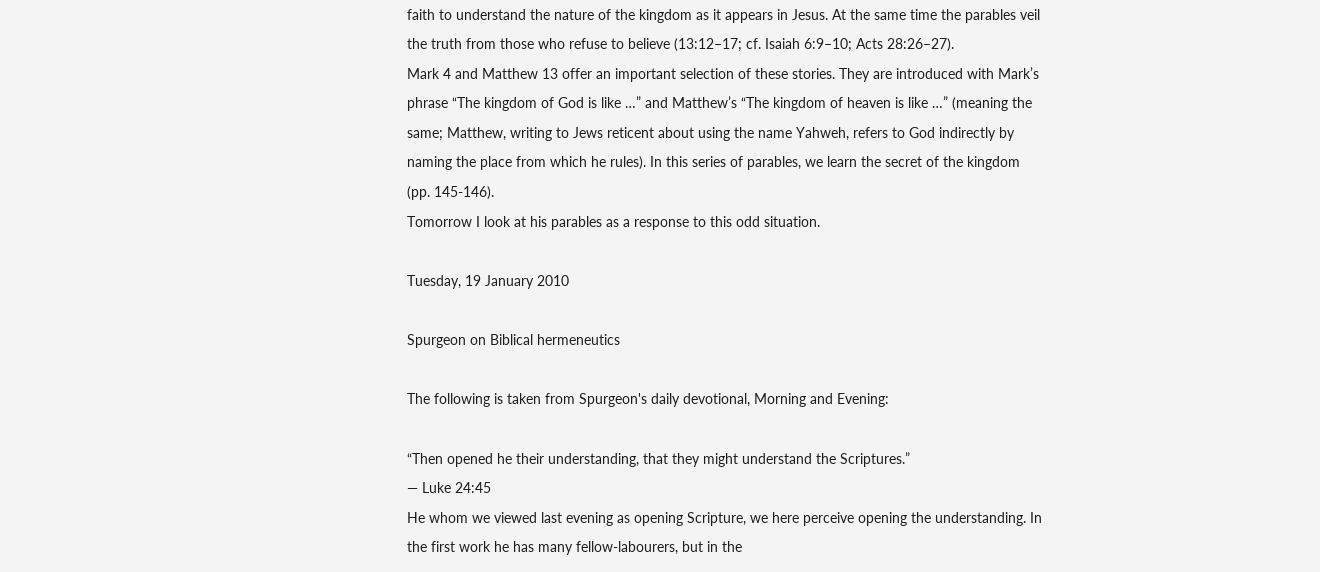faith to understand the nature of the kingdom as it appears in Jesus. At the same time the parables veil the truth from those who refuse to believe (13:12–17; cf. Isaiah 6:9–10; Acts 28:26–27).
Mark 4 and Matthew 13 offer an important selection of these stories. They are introduced with Mark’s phrase “The kingdom of God is like …” and Matthew’s “The kingdom of heaven is like …” (meaning the same; Matthew, writing to Jews reticent about using the name Yahweh, refers to God indirectly by naming the place from which he rules). In this series of parables, we learn the secret of the kingdom (pp. 145-146).
Tomorrow I look at his parables as a response to this odd situation.

Tuesday, 19 January 2010

Spurgeon on Biblical hermeneutics

The following is taken from Spurgeon's daily devotional, Morning and Evening:

“Then opened he their understanding, that they might understand the Scriptures.”
— Luke 24:45
He whom we viewed last evening as opening Scripture, we here perceive opening the understanding. In the first work he has many fellow-labourers, but in the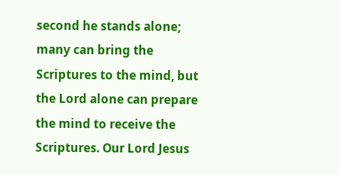second he stands alone; many can bring the Scriptures to the mind, but the Lord alone can prepare the mind to receive the Scriptures. Our Lord Jesus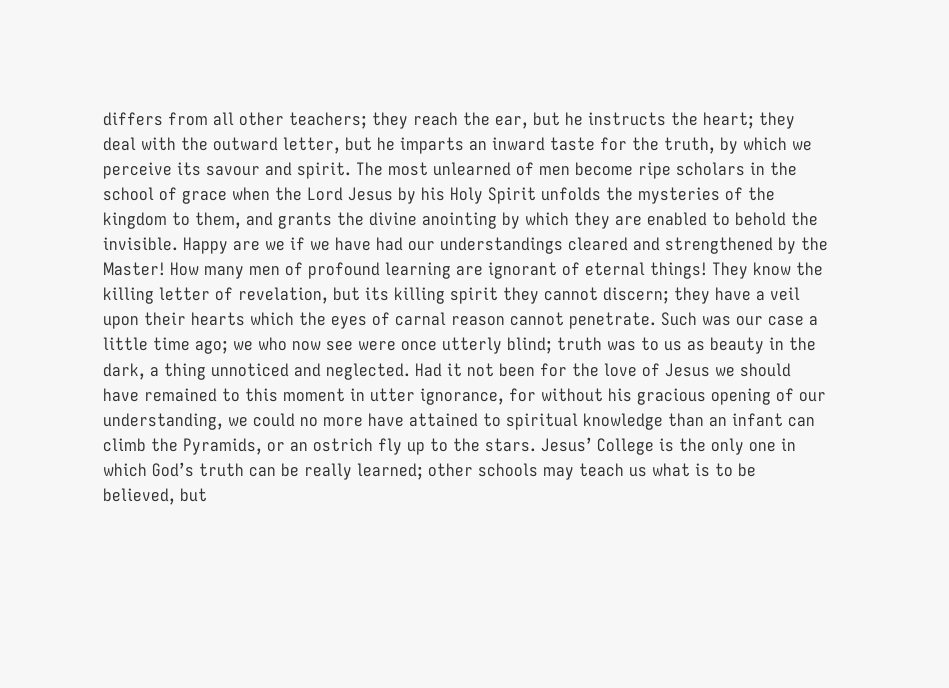differs from all other teachers; they reach the ear, but he instructs the heart; they deal with the outward letter, but he imparts an inward taste for the truth, by which we perceive its savour and spirit. The most unlearned of men become ripe scholars in the school of grace when the Lord Jesus by his Holy Spirit unfolds the mysteries of the kingdom to them, and grants the divine anointing by which they are enabled to behold the invisible. Happy are we if we have had our understandings cleared and strengthened by the Master! How many men of profound learning are ignorant of eternal things! They know the killing letter of revelation, but its killing spirit they cannot discern; they have a veil upon their hearts which the eyes of carnal reason cannot penetrate. Such was our case a little time ago; we who now see were once utterly blind; truth was to us as beauty in the dark, a thing unnoticed and neglected. Had it not been for the love of Jesus we should have remained to this moment in utter ignorance, for without his gracious opening of our understanding, we could no more have attained to spiritual knowledge than an infant can climb the Pyramids, or an ostrich fly up to the stars. Jesus’ College is the only one in which God’s truth can be really learned; other schools may teach us what is to be believed, but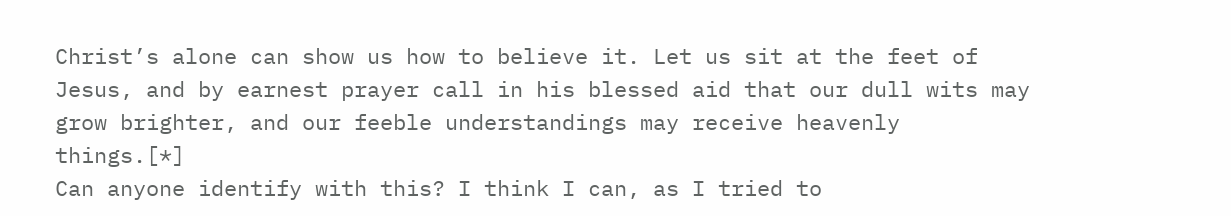Christ’s alone can show us how to believe it. Let us sit at the feet of Jesus, and by earnest prayer call in his blessed aid that our dull wits may grow brighter, and our feeble understandings may receive heavenly things.[*]
Can anyone identify with this? I think I can, as I tried to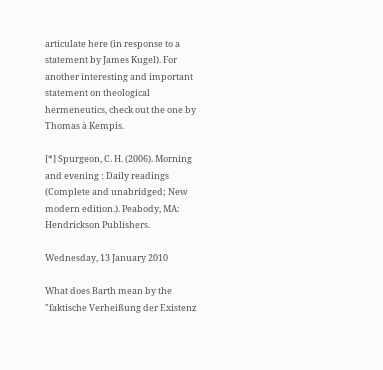articulate here (in response to a statement by James Kugel). For another interesting and important statement on theological hermeneutics, check out the one by Thomas à Kempis.

[*] Spurgeon, C. H. (2006). Morning and evening : Daily readings (Complete and unabridged; New modern edition.). Peabody, MA: Hendrickson Publishers.

Wednesday, 13 January 2010

What does Barth mean by the "faktische Verheißung der Existenz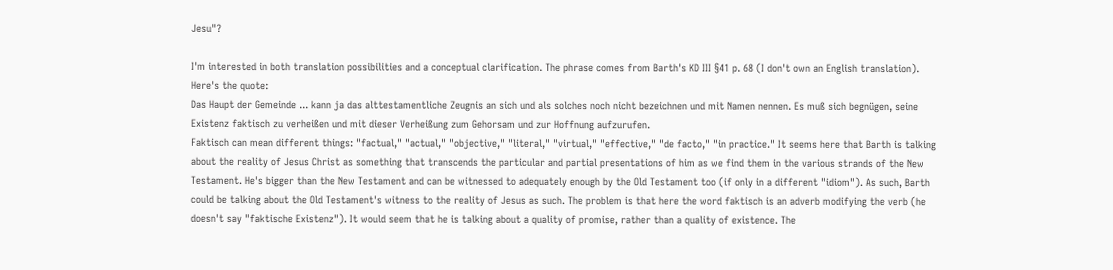Jesu"?

I'm interested in both translation possibilities and a conceptual clarification. The phrase comes from Barth's KD III §41 p. 68 (I don't own an English translation). Here's the quote:
Das Haupt der Gemeinde ... kann ja das alttestamentliche Zeugnis an sich und als solches noch nicht bezeichnen und mit Namen nennen. Es muß sich begnügen, seine Existenz faktisch zu verheißen und mit dieser Verheißung zum Gehorsam und zur Hoffnung aufzurufen.
Faktisch can mean different things: "factual," "actual," "objective," "literal," "virtual," "effective," "de facto," "in practice." It seems here that Barth is talking about the reality of Jesus Christ as something that transcends the particular and partial presentations of him as we find them in the various strands of the New Testament. He's bigger than the New Testament and can be witnessed to adequately enough by the Old Testament too (if only in a different "idiom"). As such, Barth could be talking about the Old Testament's witness to the reality of Jesus as such. The problem is that here the word faktisch is an adverb modifying the verb (he doesn't say "faktische Existenz"). It would seem that he is talking about a quality of promise, rather than a quality of existence. The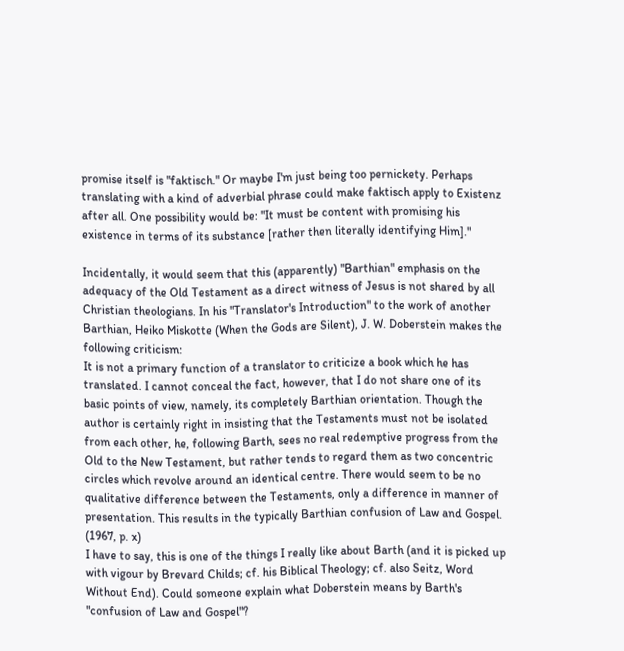promise itself is "faktisch." Or maybe I'm just being too pernickety. Perhaps translating with a kind of adverbial phrase could make faktisch apply to Existenz after all. One possibility would be: "It must be content with promising his existence in terms of its substance [rather then literally identifying Him]."

Incidentally, it would seem that this (apparently) "Barthian" emphasis on the adequacy of the Old Testament as a direct witness of Jesus is not shared by all Christian theologians. In his "Translator's Introduction" to the work of another Barthian, Heiko Miskotte (When the Gods are Silent), J. W. Doberstein makes the following criticism:
It is not a primary function of a translator to criticize a book which he has translated. I cannot conceal the fact, however, that I do not share one of its basic points of view, namely, its completely Barthian orientation. Though the author is certainly right in insisting that the Testaments must not be isolated from each other, he, following Barth, sees no real redemptive progress from the Old to the New Testament, but rather tends to regard them as two concentric circles which revolve around an identical centre. There would seem to be no qualitative difference between the Testaments, only a difference in manner of presentation. This results in the typically Barthian confusion of Law and Gospel. (1967, p. x)
I have to say, this is one of the things I really like about Barth (and it is picked up with vigour by Brevard Childs; cf. his Biblical Theology; cf. also Seitz, Word Without End). Could someone explain what Doberstein means by Barth's "confusion of Law and Gospel"?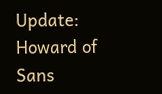Update: Howard of Sans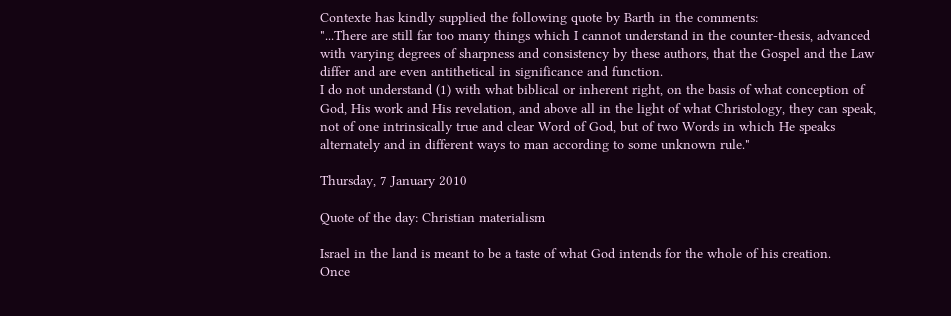Contexte has kindly supplied the following quote by Barth in the comments:
"...There are still far too many things which I cannot understand in the counter-thesis, advanced with varying degrees of sharpness and consistency by these authors, that the Gospel and the Law differ and are even antithetical in significance and function.
I do not understand (1) with what biblical or inherent right, on the basis of what conception of God, His work and His revelation, and above all in the light of what Christology, they can speak, not of one intrinsically true and clear Word of God, but of two Words in which He speaks alternately and in different ways to man according to some unknown rule."

Thursday, 7 January 2010

Quote of the day: Christian materialism

Israel in the land is meant to be a taste of what God intends for the whole of his creation.
Once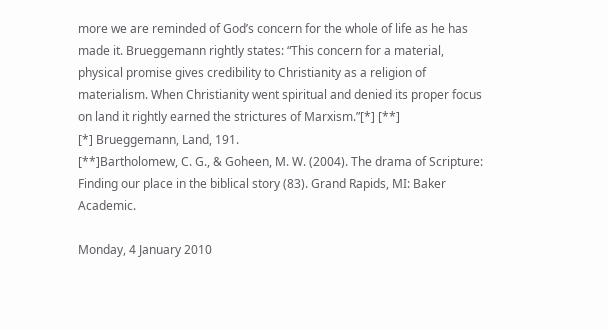more we are reminded of God’s concern for the whole of life as he has made it. Brueggemann rightly states: “This concern for a material, physical promise gives credibility to Christianity as a religion of materialism. When Christianity went spiritual and denied its proper focus on land it rightly earned the strictures of Marxism.”[*] [**]
[*] Brueggemann, Land, 191.
[**]Bartholomew, C. G., & Goheen, M. W. (2004). The drama of Scripture: Finding our place in the biblical story (83). Grand Rapids, MI: Baker Academic.

Monday, 4 January 2010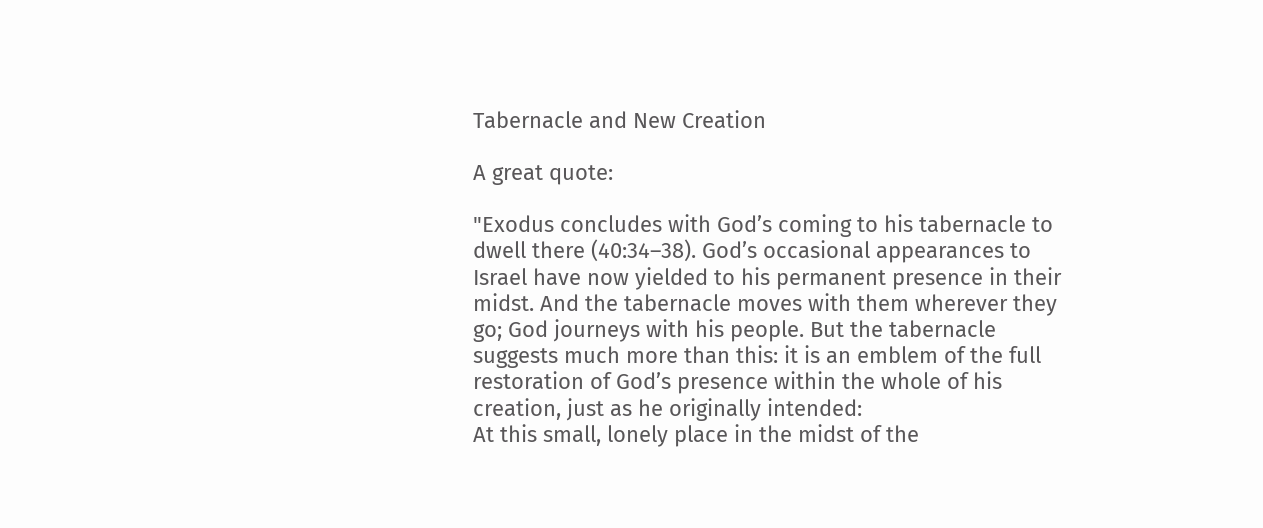Tabernacle and New Creation

A great quote:

"Exodus concludes with God’s coming to his tabernacle to dwell there (40:34–38). God’s occasional appearances to Israel have now yielded to his permanent presence in their midst. And the tabernacle moves with them wherever they go; God journeys with his people. But the tabernacle suggests much more than this: it is an emblem of the full restoration of God’s presence within the whole of his creation, just as he originally intended:
At this small, lonely place in the midst of the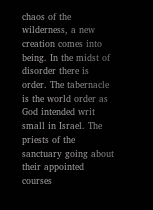chaos of the wilderness, a new creation comes into being. In the midst of disorder there is order. The tabernacle is the world order as God intended writ small in Israel. The priests of the sanctuary going about their appointed courses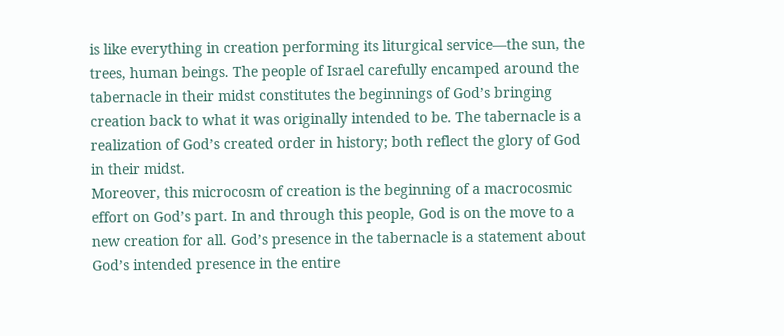is like everything in creation performing its liturgical service—the sun, the trees, human beings. The people of Israel carefully encamped around the tabernacle in their midst constitutes the beginnings of God’s bringing creation back to what it was originally intended to be. The tabernacle is a realization of God’s created order in history; both reflect the glory of God in their midst.
Moreover, this microcosm of creation is the beginning of a macrocosmic effort on God’s part. In and through this people, God is on the move to a new creation for all. God’s presence in the tabernacle is a statement about God’s intended presence in the entire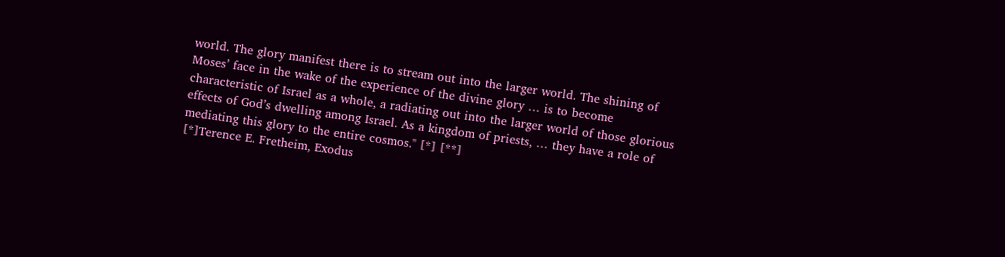world. The glory manifest there is to stream out into the larger world. The shining of Moses’ face in the wake of the experience of the divine glory … is to become characteristic of Israel as a whole, a radiating out into the larger world of those glorious effects of God’s dwelling among Israel. As a kingdom of priests, … they have a role of mediating this glory to the entire cosmos." [*] [**]
[*]Terence E. Fretheim, Exodus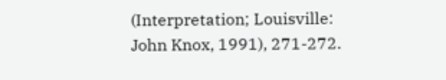(Interpretation; Louisville: John Knox, 1991), 271-272.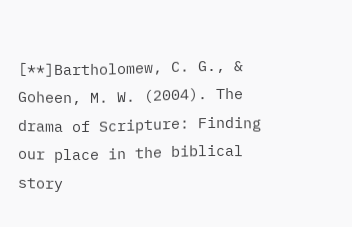[**]Bartholomew, C. G., & Goheen, M. W. (2004). The drama of Scripture: Finding our place in the biblical story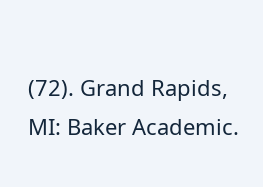(72). Grand Rapids, MI: Baker Academic.